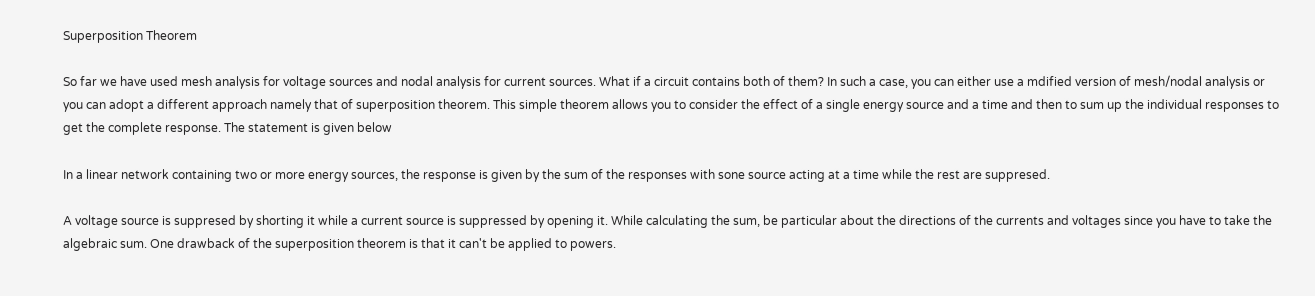Superposition Theorem

So far we have used mesh analysis for voltage sources and nodal analysis for current sources. What if a circuit contains both of them? In such a case, you can either use a mdified version of mesh/nodal analysis or you can adopt a different approach namely that of superposition theorem. This simple theorem allows you to consider the effect of a single energy source and a time and then to sum up the individual responses to get the complete response. The statement is given below

In a linear network containing two or more energy sources, the response is given by the sum of the responses with sone source acting at a time while the rest are suppresed.

A voltage source is suppresed by shorting it while a current source is suppressed by opening it. While calculating the sum, be particular about the directions of the currents and voltages since you have to take the algebraic sum. One drawback of the superposition theorem is that it can't be applied to powers.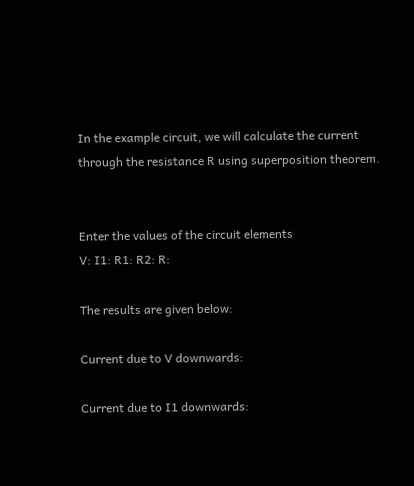In the example circuit, we will calculate the current through the resistance R using superposition theorem.


Enter the values of the circuit elements
V: I1: R1: R2: R:

The results are given below:

Current due to V downwards:

Current due to I1 downwards: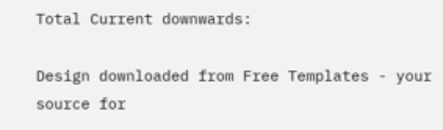Total Current downwards:

Design downloaded from Free Templates - your source for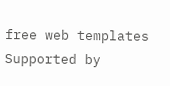free web templates
Supported by